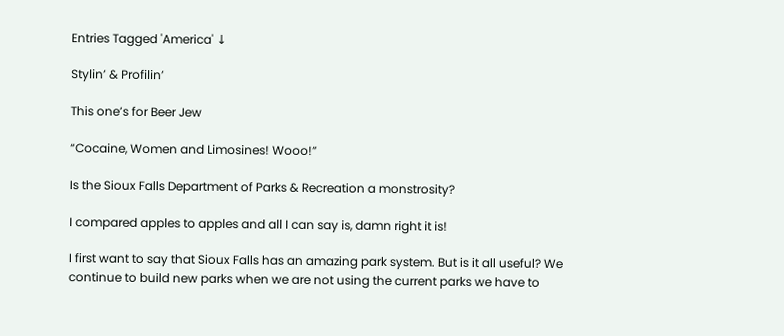Entries Tagged 'America' ↓

Stylin’ & Profilin’

This one’s for Beer Jew

“Cocaine, Women and Limosines! Wooo!”

Is the Sioux Falls Department of Parks & Recreation a monstrosity?

I compared apples to apples and all I can say is, damn right it is!

I first want to say that Sioux Falls has an amazing park system. But is it all useful? We continue to build new parks when we are not using the current parks we have to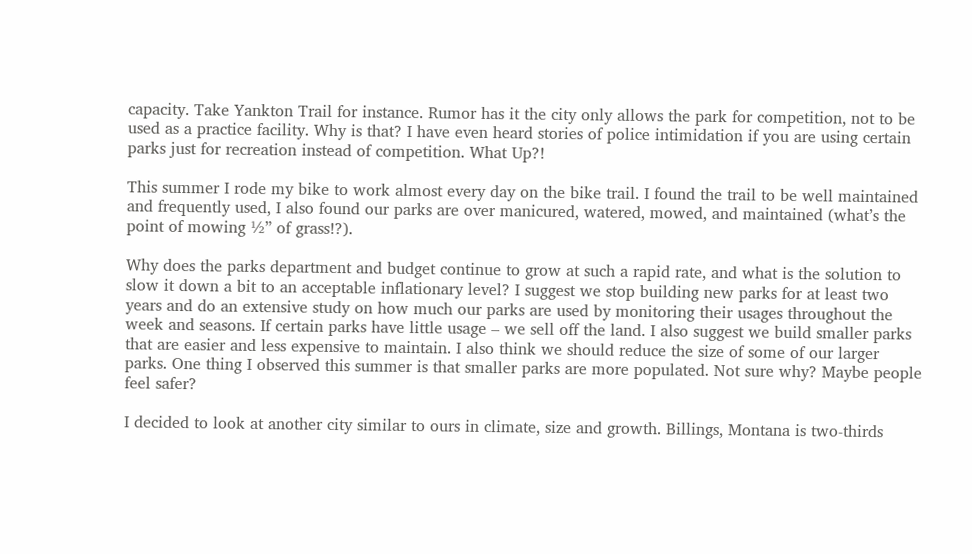capacity. Take Yankton Trail for instance. Rumor has it the city only allows the park for competition, not to be used as a practice facility. Why is that? I have even heard stories of police intimidation if you are using certain parks just for recreation instead of competition. What Up?!

This summer I rode my bike to work almost every day on the bike trail. I found the trail to be well maintained and frequently used, I also found our parks are over manicured, watered, mowed, and maintained (what’s the point of mowing ½” of grass!?).

Why does the parks department and budget continue to grow at such a rapid rate, and what is the solution to slow it down a bit to an acceptable inflationary level? I suggest we stop building new parks for at least two years and do an extensive study on how much our parks are used by monitoring their usages throughout the week and seasons. If certain parks have little usage – we sell off the land. I also suggest we build smaller parks that are easier and less expensive to maintain. I also think we should reduce the size of some of our larger parks. One thing I observed this summer is that smaller parks are more populated. Not sure why? Maybe people feel safer?

I decided to look at another city similar to ours in climate, size and growth. Billings, Montana is two-thirds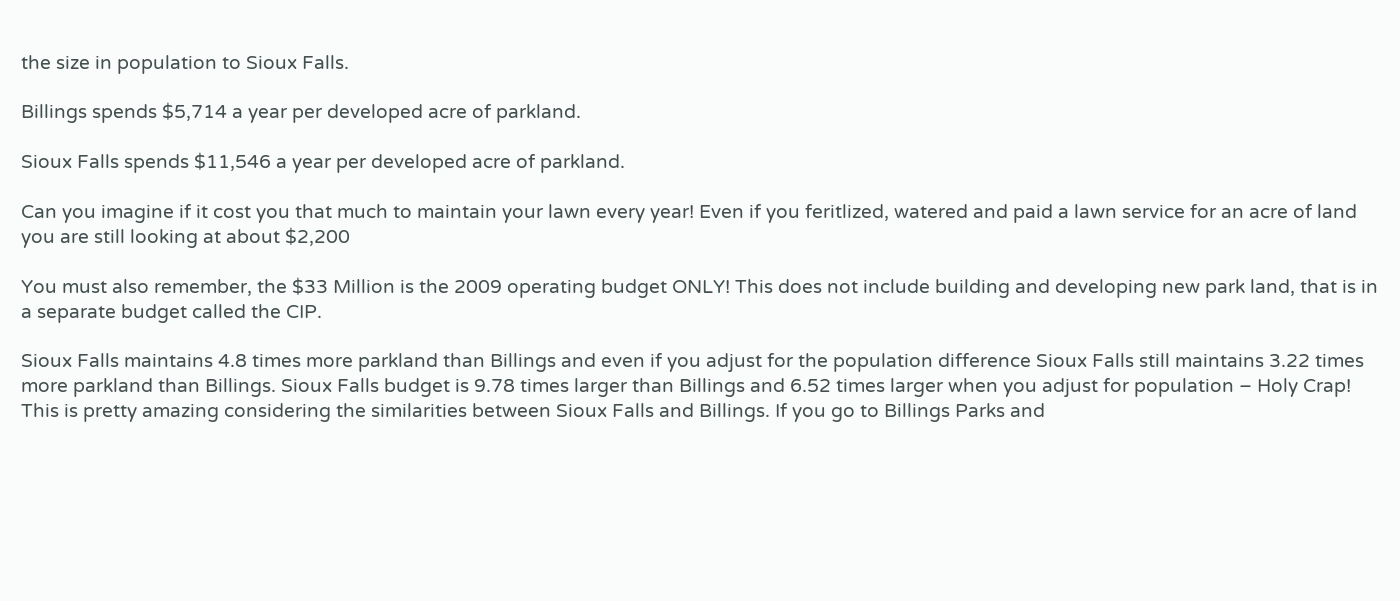the size in population to Sioux Falls.

Billings spends $5,714 a year per developed acre of parkland.

Sioux Falls spends $11,546 a year per developed acre of parkland.

Can you imagine if it cost you that much to maintain your lawn every year! Even if you feritlized, watered and paid a lawn service for an acre of land you are still looking at about $2,200

You must also remember, the $33 Million is the 2009 operating budget ONLY! This does not include building and developing new park land, that is in a separate budget called the CIP.

Sioux Falls maintains 4.8 times more parkland than Billings and even if you adjust for the population difference Sioux Falls still maintains 3.22 times more parkland than Billings. Sioux Falls budget is 9.78 times larger than Billings and 6.52 times larger when you adjust for population – Holy Crap! This is pretty amazing considering the similarities between Sioux Falls and Billings. If you go to Billings Parks and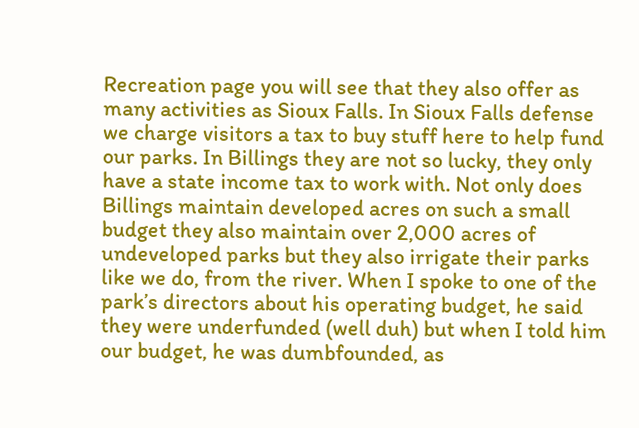Recreation page you will see that they also offer as many activities as Sioux Falls. In Sioux Falls defense we charge visitors a tax to buy stuff here to help fund our parks. In Billings they are not so lucky, they only have a state income tax to work with. Not only does Billings maintain developed acres on such a small budget they also maintain over 2,000 acres of undeveloped parks but they also irrigate their parks like we do, from the river. When I spoke to one of the park’s directors about his operating budget, he said they were underfunded (well duh) but when I told him our budget, he was dumbfounded, as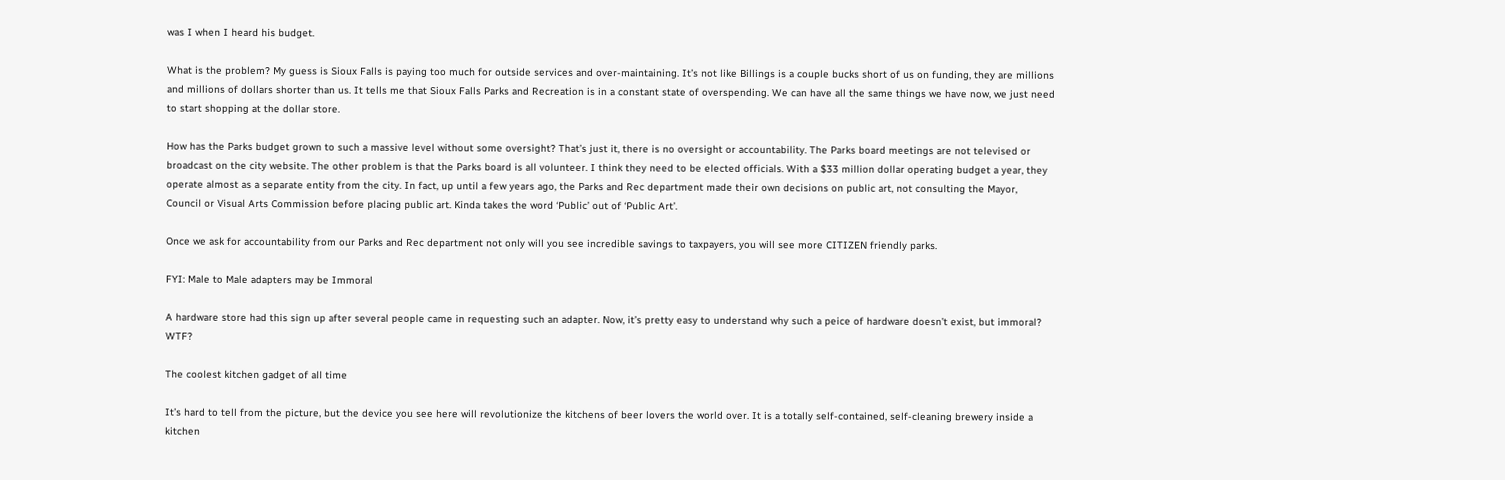was I when I heard his budget.

What is the problem? My guess is Sioux Falls is paying too much for outside services and over-maintaining. It’s not like Billings is a couple bucks short of us on funding, they are millions and millions of dollars shorter than us. It tells me that Sioux Falls Parks and Recreation is in a constant state of overspending. We can have all the same things we have now, we just need to start shopping at the dollar store.

How has the Parks budget grown to such a massive level without some oversight? That’s just it, there is no oversight or accountability. The Parks board meetings are not televised or broadcast on the city website. The other problem is that the Parks board is all volunteer. I think they need to be elected officials. With a $33 million dollar operating budget a year, they operate almost as a separate entity from the city. In fact, up until a few years ago, the Parks and Rec department made their own decisions on public art, not consulting the Mayor, Council or Visual Arts Commission before placing public art. Kinda takes the word ‘Public’ out of ‘Public Art’.

Once we ask for accountability from our Parks and Rec department not only will you see incredible savings to taxpayers, you will see more CITIZEN friendly parks.

FYI: Male to Male adapters may be Immoral

A hardware store had this sign up after several people came in requesting such an adapter. Now, it’s pretty easy to understand why such a peice of hardware doesn’t exist, but immoral? WTF?

The coolest kitchen gadget of all time

It’s hard to tell from the picture, but the device you see here will revolutionize the kitchens of beer lovers the world over. It is a totally self-contained, self-cleaning brewery inside a kitchen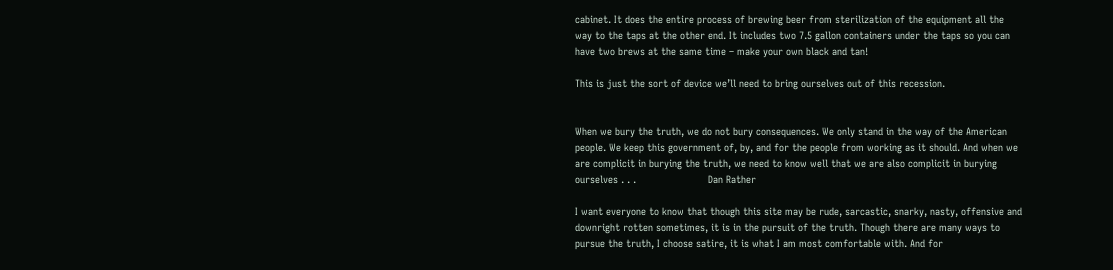cabinet. It does the entire process of brewing beer from sterilization of the equipment all the way to the taps at the other end. It includes two 7.5 gallon containers under the taps so you can have two brews at the same time – make your own black and tan!

This is just the sort of device we’ll need to bring ourselves out of this recession.


When we bury the truth, we do not bury consequences. We only stand in the way of the American people. We keep this government of, by, and for the people from working as it should. And when we are complicit in burying the truth, we need to know well that we are also complicit in burying ourselves . . .                        Dan Rather

I want everyone to know that though this site may be rude, sarcastic, snarky, nasty, offensive and downright rotten sometimes, it is in the pursuit of the truth. Though there are many ways to pursue the truth, I choose satire, it is what I am most comfortable with. And for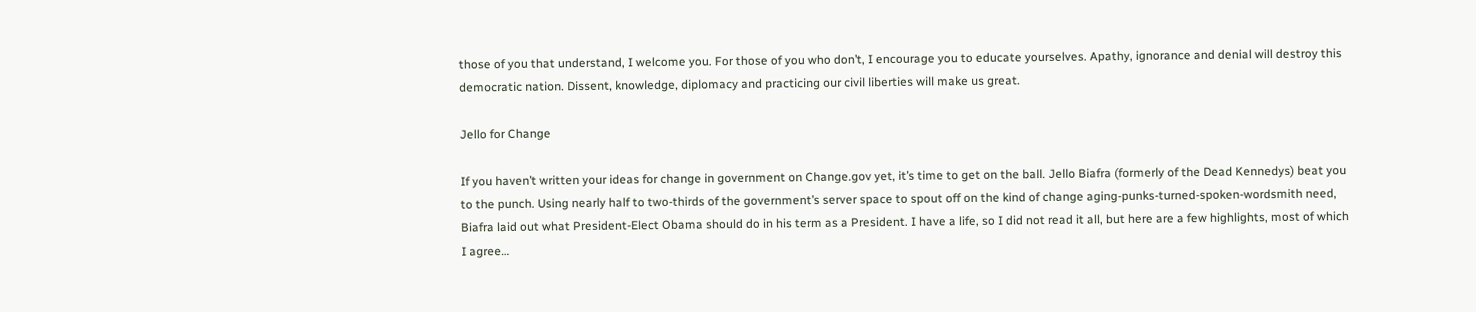those of you that understand, I welcome you. For those of you who don’t, I encourage you to educate yourselves. Apathy, ignorance and denial will destroy this democratic nation. Dissent, knowledge, diplomacy and practicing our civil liberties will make us great.

Jello for Change

If you haven’t written your ideas for change in government on Change.gov yet, it’s time to get on the ball. Jello Biafra (formerly of the Dead Kennedys) beat you to the punch. Using nearly half to two-thirds of the government’s server space to spout off on the kind of change aging-punks-turned-spoken-wordsmith need, Biafra laid out what President-Elect Obama should do in his term as a President. I have a life, so I did not read it all, but here are a few highlights, most of which I agree…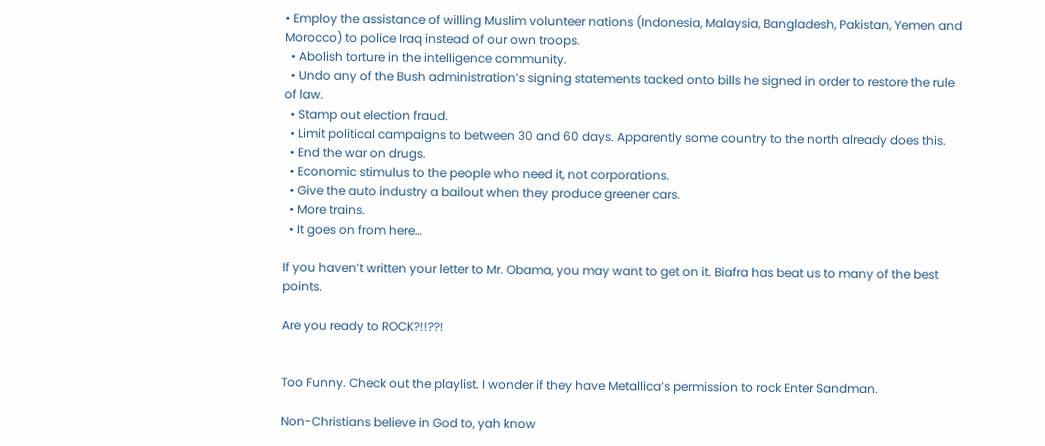• Employ the assistance of willing Muslim volunteer nations (Indonesia, Malaysia, Bangladesh, Pakistan, Yemen and Morocco) to police Iraq instead of our own troops.
  • Abolish torture in the intelligence community.
  • Undo any of the Bush administration’s signing statements tacked onto bills he signed in order to restore the rule of law.
  • Stamp out election fraud.
  • Limit political campaigns to between 30 and 60 days. Apparently some country to the north already does this.
  • End the war on drugs.
  • Economic stimulus to the people who need it, not corporations.
  • Give the auto industry a bailout when they produce greener cars.
  • More trains.
  • It goes on from here…

If you haven’t written your letter to Mr. Obama, you may want to get on it. Biafra has beat us to many of the best points.

Are you ready to ROCK?!!??!


Too Funny. Check out the playlist. I wonder if they have Metallica’s permission to rock Enter Sandman.

Non-Christians believe in God to, yah know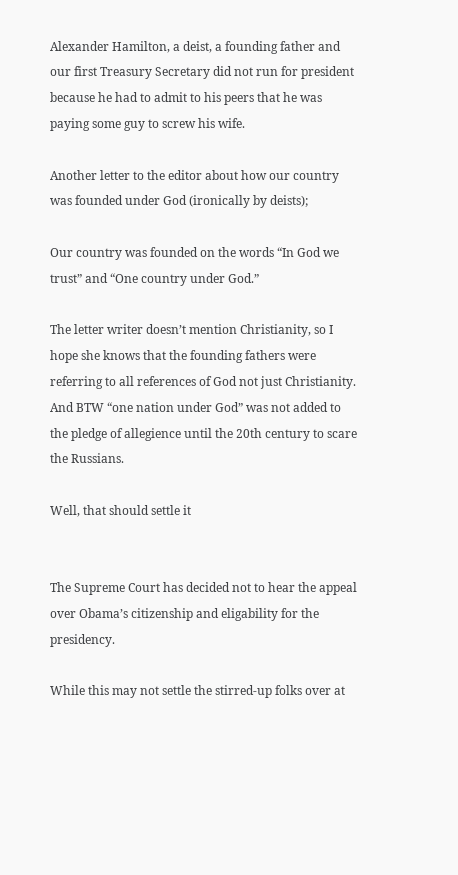Alexander Hamilton, a deist, a founding father and our first Treasury Secretary did not run for president because he had to admit to his peers that he was paying some guy to screw his wife.

Another letter to the editor about how our country was founded under God (ironically by deists);

Our country was founded on the words “In God we trust” and “One country under God.”

The letter writer doesn’t mention Christianity, so I hope she knows that the founding fathers were referring to all references of God not just Christianity. And BTW “one nation under God” was not added to the pledge of allegience until the 20th century to scare the Russians.

Well, that should settle it


The Supreme Court has decided not to hear the appeal over Obama’s citizenship and eligability for the presidency.

While this may not settle the stirred-up folks over at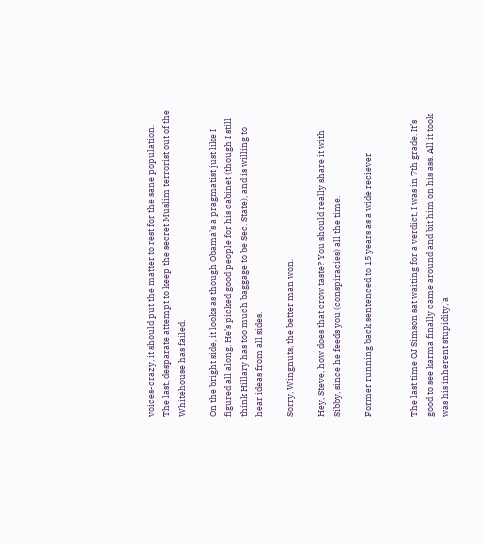voices-crazy, it should put the matter to rest for the sane population. The last, desparate attempt to keep the secret Muslim terrorist out of the Whitehouse has failed.

On the bright side, it looks as though Obama’s a pragmatist just like I figured all along. He’s picked good people for his cabinet (though I still think Hillary has too much baggage to be Sec. State), and is willing to hear ideas from all sides.

Sorry, Wingnuts, the better man won.

Hey, Steve, how does that crow taste? You should really share it with Sibby, since he feeds you (conspiracies) all the time.

Former running back sentenced to 15 years as a wide reciever


The last time OJ Simson sat waiting for a verdict, I was in 7th grade. It’s good to see karma finally came around and bit him on his ass. All it took was his inherent stupidity, a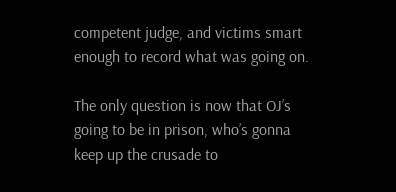competent judge, and victims smart enough to record what was going on.

The only question is now that OJ’s going to be in prison, who’s gonna keep up the crusade to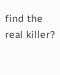find the real killer?